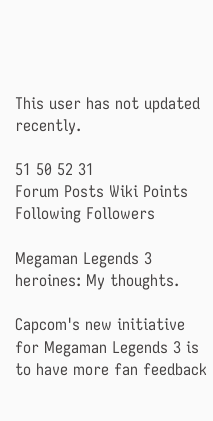This user has not updated recently.

51 50 52 31
Forum Posts Wiki Points Following Followers

Megaman Legends 3 heroines: My thoughts.

Capcom's new initiative for Megaman Legends 3 is to have more fan feedback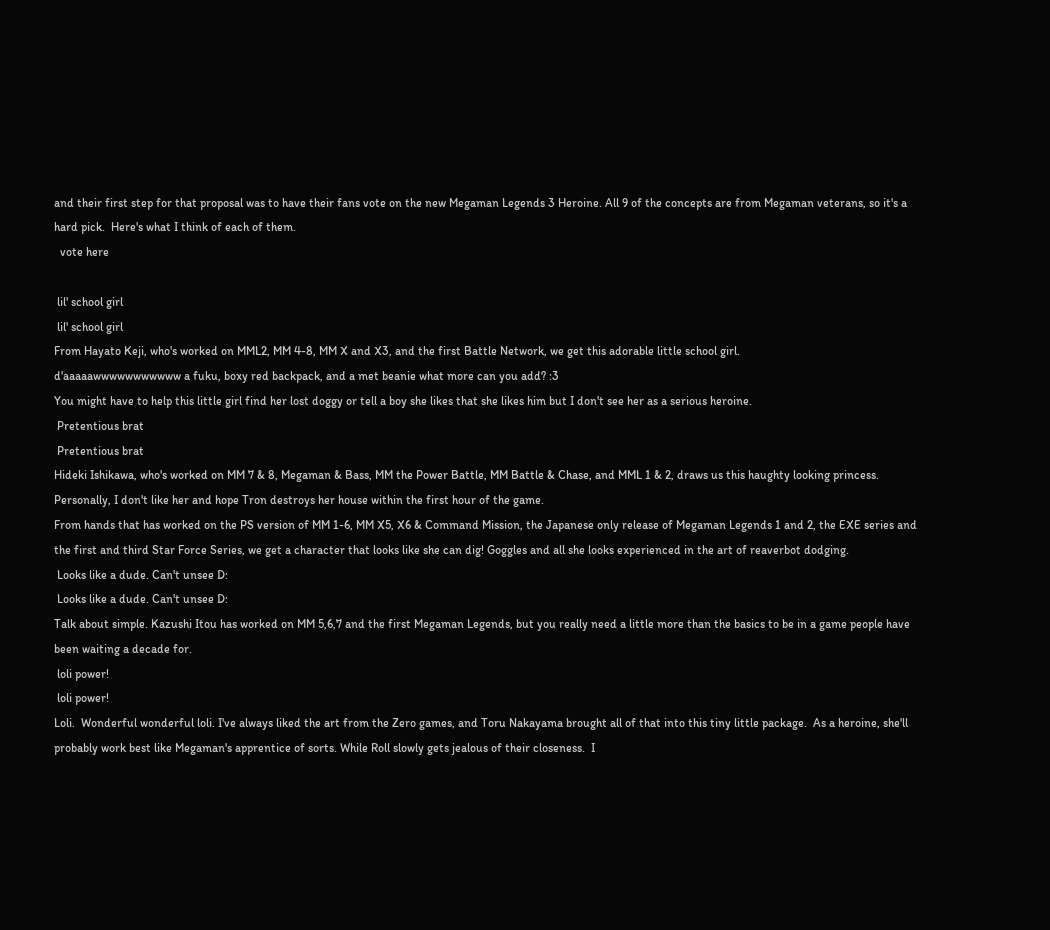and their first step for that proposal was to have their fans vote on the new Megaman Legends 3 Heroine. All 9 of the concepts are from Megaman veterans, so it's a hard pick.  Here's what I think of each of them.
  vote here

 lil' school girl
 lil' school girl
From Hayato Keji, who's worked on MML2, MM 4-8, MM X and X3, and the first Battle Network, we get this adorable little school girl.
d'aaaaawwwwwwwwwww a fuku, boxy red backpack, and a met beanie what more can you add? :3
You might have to help this little girl find her lost doggy or tell a boy she likes that she likes him but I don't see her as a serious heroine.
 Pretentious brat
 Pretentious brat
Hideki Ishikawa, who's worked on MM 7 & 8, Megaman & Bass, MM the Power Battle, MM Battle & Chase, and MML 1 & 2, draws us this haughty looking princess.  Personally, I don't like her and hope Tron destroys her house within the first hour of the game.
From hands that has worked on the PS version of MM 1-6, MM X5, X6 & Command Mission, the Japanese only release of Megaman Legends 1 and 2, the EXE series and the first and third Star Force Series, we get a character that looks like she can dig! Goggles and all she looks experienced in the art of reaverbot dodging.
 Looks like a dude. Can't unsee D:
 Looks like a dude. Can't unsee D:
Talk about simple. Kazushi Itou has worked on MM 5,6,7 and the first Megaman Legends, but you really need a little more than the basics to be in a game people have been waiting a decade for.
 loli power!
 loli power!
Loli.  Wonderful wonderful loli. I've always liked the art from the Zero games, and Toru Nakayama brought all of that into this tiny little package.  As a heroine, she'll probably work best like Megaman's apprentice of sorts. While Roll slowly gets jealous of their closeness.  I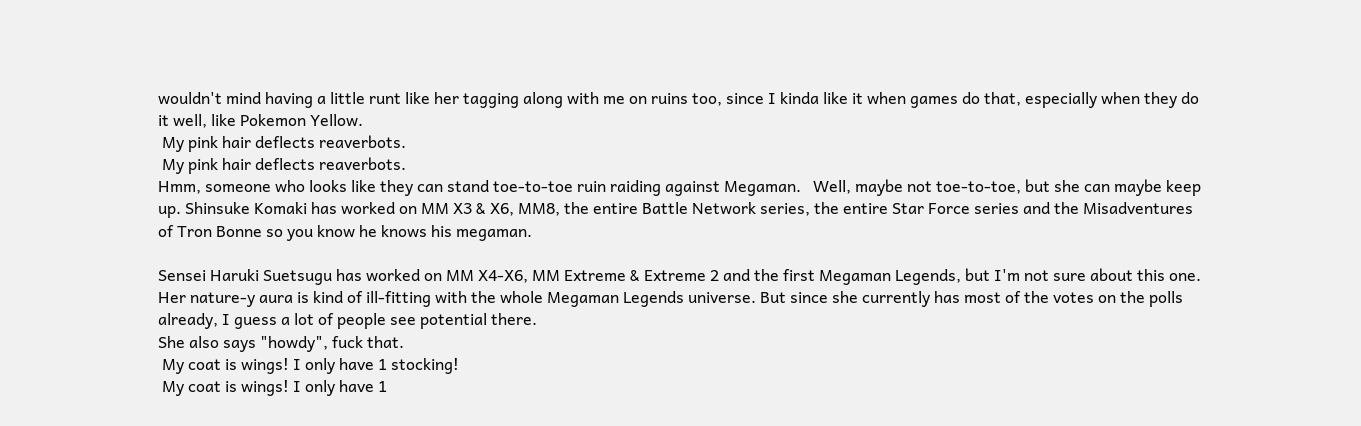wouldn't mind having a little runt like her tagging along with me on ruins too, since I kinda like it when games do that, especially when they do it well, like Pokemon Yellow.
 My pink hair deflects reaverbots.
 My pink hair deflects reaverbots.
Hmm, someone who looks like they can stand toe-to-toe ruin raiding against Megaman.   Well, maybe not toe-to-toe, but she can maybe keep up. Shinsuke Komaki has worked on MM X3 & X6, MM8, the entire Battle Network series, the entire Star Force series and the Misadventures of Tron Bonne so you know he knows his megaman.

Sensei Haruki Suetsugu has worked on MM X4-X6, MM Extreme & Extreme 2 and the first Megaman Legends, but I'm not sure about this one.  Her nature-y aura is kind of ill-fitting with the whole Megaman Legends universe. But since she currently has most of the votes on the polls already, I guess a lot of people see potential there.
She also says "howdy", fuck that.
 My coat is wings! I only have 1 stocking!
 My coat is wings! I only have 1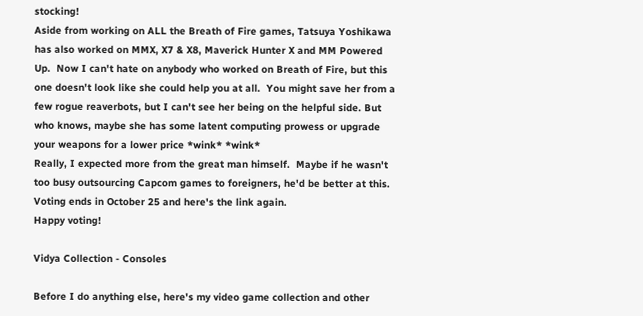stocking!
Aside from working on ALL the Breath of Fire games, Tatsuya Yoshikawa has also worked on MMX, X7 & X8, Maverick Hunter X and MM Powered Up.  Now I can't hate on anybody who worked on Breath of Fire, but this one doesn't look like she could help you at all.  You might save her from a few rogue reaverbots, but I can't see her being on the helpful side. But who knows, maybe she has some latent computing prowess or upgrade your weapons for a lower price *wink* *wink*
Really, I expected more from the great man himself.  Maybe if he wasn't too busy outsourcing Capcom games to foreigners, he'd be better at this.
Voting ends in October 25 and here's the link again.
Happy voting!

Vidya Collection - Consoles

Before I do anything else, here's my video game collection and other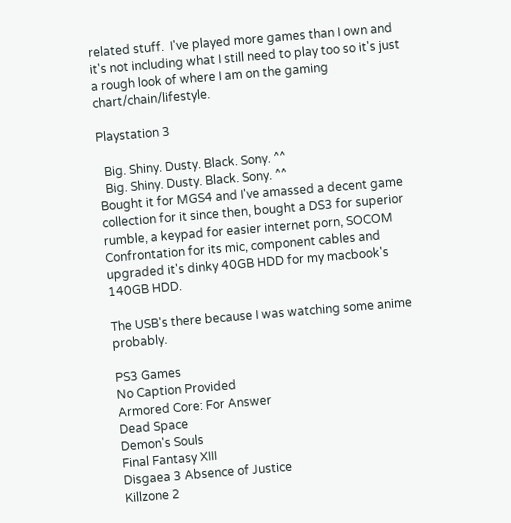related stuff.  I've played more games than I own and it's not including what I still need to play too so it's just a rough look of where I am on the gaming chart/chain/lifestyle.

Playstation 3

  Big. Shiny. Dusty. Black. Sony. ^^
  Big. Shiny. Dusty. Black. Sony. ^^
Bought it for MGS4 and I've amassed a decent game collection for it since then, bought a DS3 for superior rumble, a keypad for easier internet porn, SOCOM Confrontation for its mic, component cables and upgraded it's dinky 40GB HDD for my macbook's 140GB HDD.

The USB's there because I was watching some anime probably.

PS3 Games
No Caption Provided
Armored Core: For Answer
Dead Space
Demon's Souls
Final Fantasy XIII
Disgaea 3 Absence of Justice
Killzone 2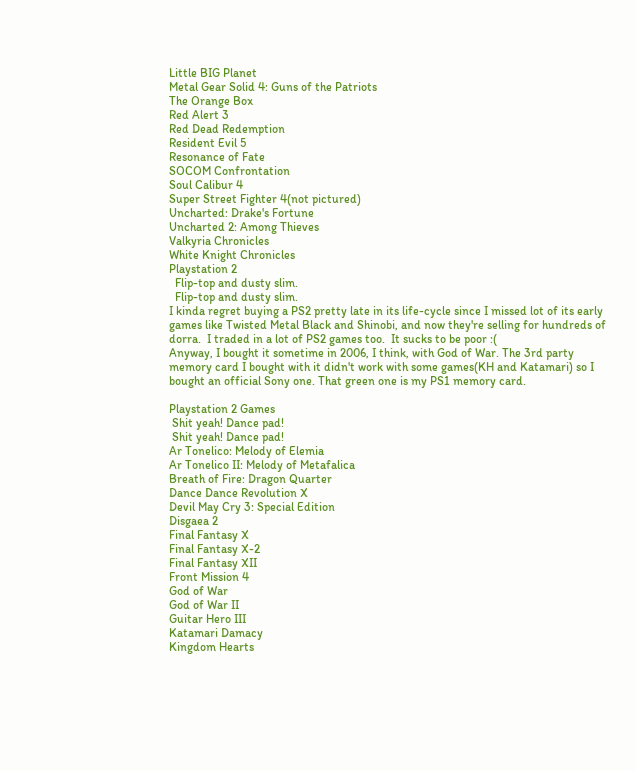Little BIG Planet
Metal Gear Solid 4: Guns of the Patriots
The Orange Box
Red Alert 3
Red Dead Redemption
Resident Evil 5
Resonance of Fate
SOCOM Confrontation
Soul Calibur 4
Super Street Fighter 4(not pictured)
Uncharted: Drake's Fortune
Uncharted 2: Among Thieves
Valkyria Chronicles
White Knight Chronicles
Playstation 2
  Flip-top and dusty slim.
  Flip-top and dusty slim.
I kinda regret buying a PS2 pretty late in its life-cycle since I missed lot of its early games like Twisted Metal Black and Shinobi, and now they're selling for hundreds of dorra.  I traded in a lot of PS2 games too.  It sucks to be poor :(
Anyway, I bought it sometime in 2006, I think, with God of War. The 3rd party memory card I bought with it didn't work with some games(KH and Katamari) so I bought an official Sony one. That green one is my PS1 memory card.

Playstation 2 Games
 Shit yeah! Dance pad!
 Shit yeah! Dance pad!
Ar Tonelico: Melody of Elemia
Ar Tonelico II: Melody of Metafalica
Breath of Fire: Dragon Quarter
Dance Dance Revolution X
Devil May Cry 3: Special Edition
Disgaea 2
Final Fantasy X
Final Fantasy X-2
Final Fantasy XII
Front Mission 4
God of War
God of War II
Guitar Hero III
Katamari Damacy
Kingdom Hearts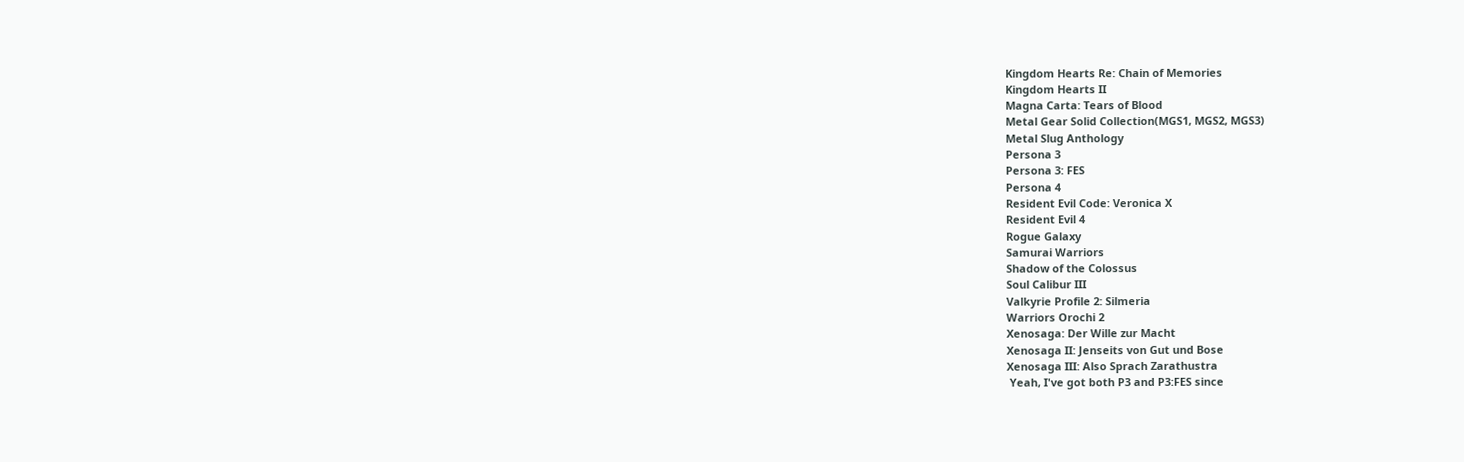Kingdom Hearts Re: Chain of Memories
Kingdom Hearts II
Magna Carta: Tears of Blood
Metal Gear Solid Collection(MGS1, MGS2, MGS3)
Metal Slug Anthology
Persona 3
Persona 3: FES
Persona 4
Resident Evil Code: Veronica X
Resident Evil 4
Rogue Galaxy
Samurai Warriors
Shadow of the Colossus
Soul Calibur III
Valkyrie Profile 2: Silmeria
Warriors Orochi 2
Xenosaga: Der Wille zur Macht
Xenosaga II: Jenseits von Gut und Bose
Xenosaga III: Also Sprach Zarathustra
 Yeah, I've got both P3 and P3:FES since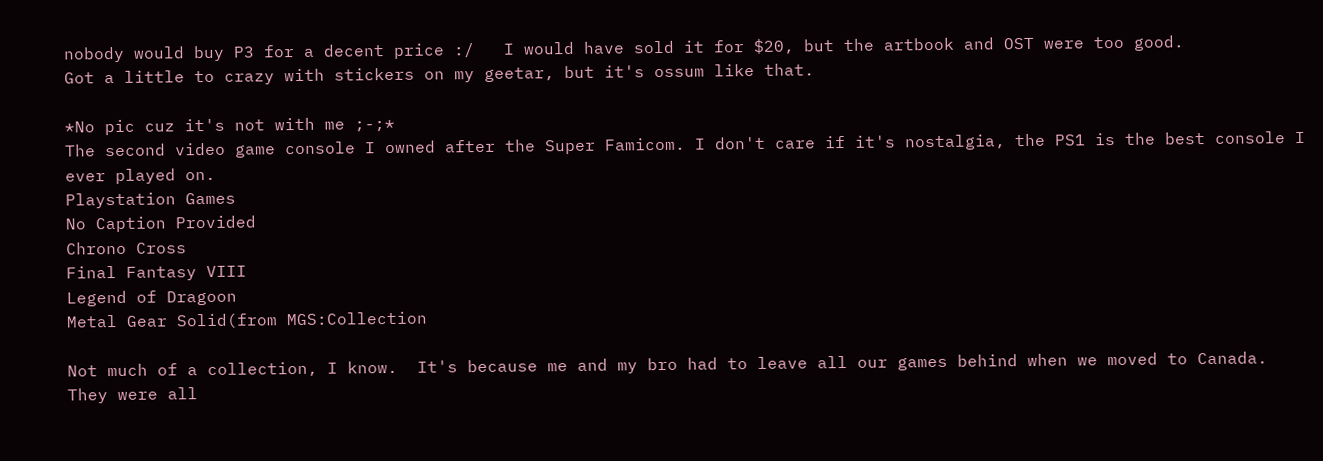nobody would buy P3 for a decent price :/   I would have sold it for $20, but the artbook and OST were too good.
Got a little to crazy with stickers on my geetar, but it's ossum like that.

*No pic cuz it's not with me ;-;*
The second video game console I owned after the Super Famicom. I don't care if it's nostalgia, the PS1 is the best console I ever played on.
Playstation Games
No Caption Provided
Chrono Cross
Final Fantasy VIII
Legend of Dragoon
Metal Gear Solid(from MGS:Collection

Not much of a collection, I know.  It's because me and my bro had to leave all our games behind when we moved to Canada.
They were all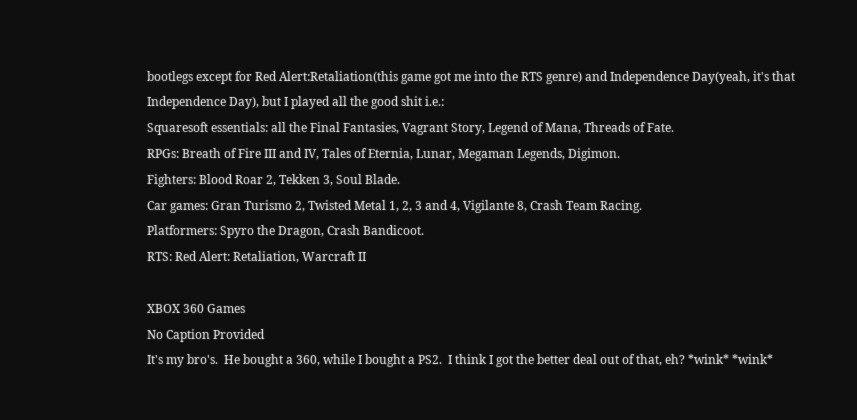bootlegs except for Red Alert:Retaliation(this game got me into the RTS genre) and Independence Day(yeah, it's that Independence Day), but I played all the good shit i.e.:
Squaresoft essentials: all the Final Fantasies, Vagrant Story, Legend of Mana, Threads of Fate.
RPGs: Breath of Fire III and IV, Tales of Eternia, Lunar, Megaman Legends, Digimon.
Fighters: Blood Roar 2, Tekken 3, Soul Blade.
Car games: Gran Turismo 2, Twisted Metal 1, 2, 3 and 4, Vigilante 8, Crash Team Racing.
Platformers: Spyro the Dragon, Crash Bandicoot.
RTS: Red Alert: Retaliation, Warcraft II

XBOX 360 Games
No Caption Provided
It's my bro's.  He bought a 360, while I bought a PS2.  I think I got the better deal out of that, eh? *wink* *wink*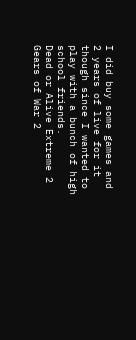I did buy some games and 2 years of live for it though since I wanted to play with a bunch of high school friends.
Dead or Alive Extreme 2
Gears of War 2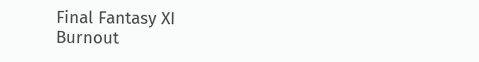Final Fantasy XI
Burnout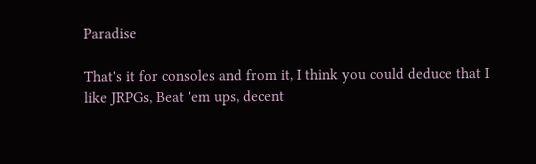Paradise

That's it for consoles and from it, I think you could deduce that I like JRPGs, Beat 'em ups, decent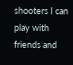shooters I can play with friends and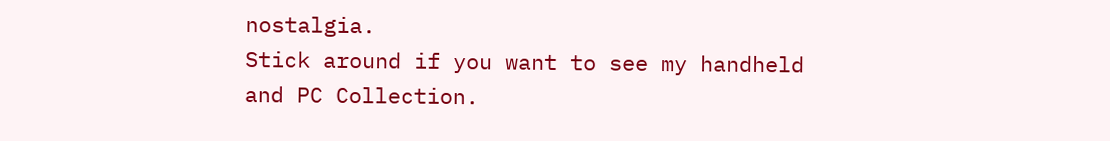nostalgia.
Stick around if you want to see my handheld and PC Collection.